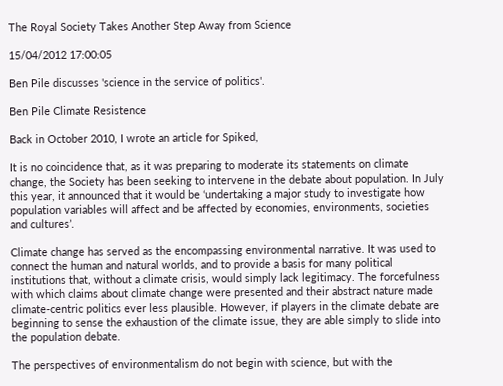The Royal Society Takes Another Step Away from Science

15/04/2012 17:00:05

Ben Pile discusses 'science in the service of politics'.

Ben Pile Climate Resistence

Back in October 2010, I wrote an article for Spiked,

It is no coincidence that, as it was preparing to moderate its statements on climate change, the Society has been seeking to intervene in the debate about population. In July this year, it announced that it would be ‘undertaking a major study to investigate how population variables will affect and be affected by economies, environments, societies and cultures’.

Climate change has served as the encompassing environmental narrative. It was used to connect the human and natural worlds, and to provide a basis for many political institutions that, without a climate crisis, would simply lack legitimacy. The forcefulness with which claims about climate change were presented and their abstract nature made climate-centric politics ever less plausible. However, if players in the climate debate are beginning to sense the exhaustion of the climate issue, they are able simply to slide into the population debate.

The perspectives of environmentalism do not begin with science, but with the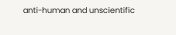anti-human and unscientific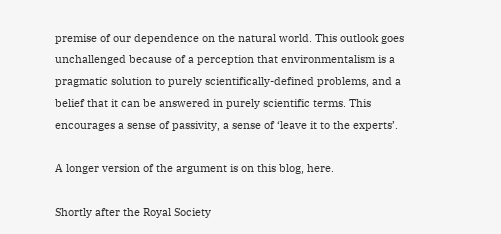premise of our dependence on the natural world. This outlook goes unchallenged because of a perception that environmentalism is a pragmatic solution to purely scientifically-defined problems, and a belief that it can be answered in purely scientific terms. This encourages a sense of passivity, a sense of ‘leave it to the experts’.

A longer version of the argument is on this blog, here.

Shortly after the Royal Society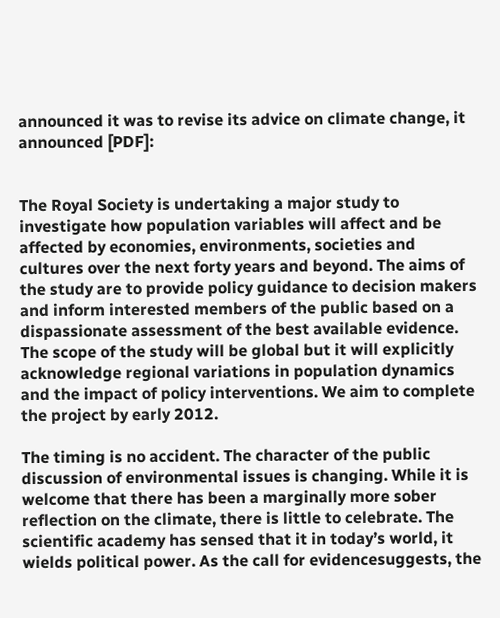announced it was to revise its advice on climate change, it announced [PDF]:


The Royal Society is undertaking a major study to investigate how population variables will affect and be affected by economies, environments, societies and cultures over the next forty years and beyond. The aims of the study are to provide policy guidance to decision makers and inform interested members of the public based on a dispassionate assessment of the best available evidence. The scope of the study will be global but it will explicitly acknowledge regional variations in population dynamics and the impact of policy interventions. We aim to complete the project by early 2012.

The timing is no accident. The character of the public discussion of environmental issues is changing. While it is welcome that there has been a marginally more sober reflection on the climate, there is little to celebrate. The scientific academy has sensed that it in today’s world, it wields political power. As the call for evidencesuggests, the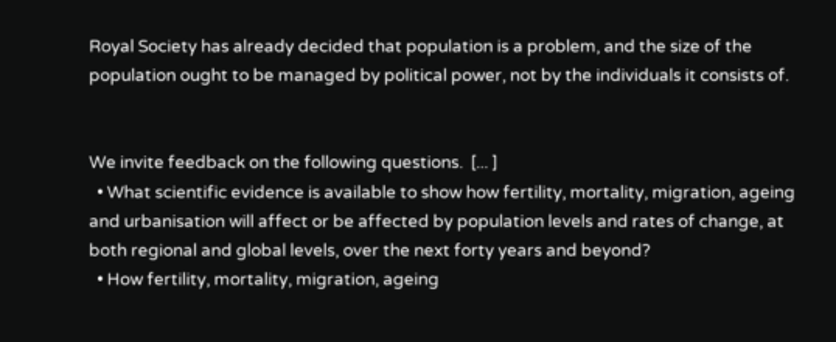Royal Society has already decided that population is a problem, and the size of the population ought to be managed by political power, not by the individuals it consists of.


We invite feedback on the following questions.  [... ]
  • What scientific evidence is available to show how fertility, mortality, migration, ageing and urbanisation will affect or be affected by population levels and rates of change, at both regional and global levels, over the next forty years and beyond?
  • How fertility, mortality, migration, ageing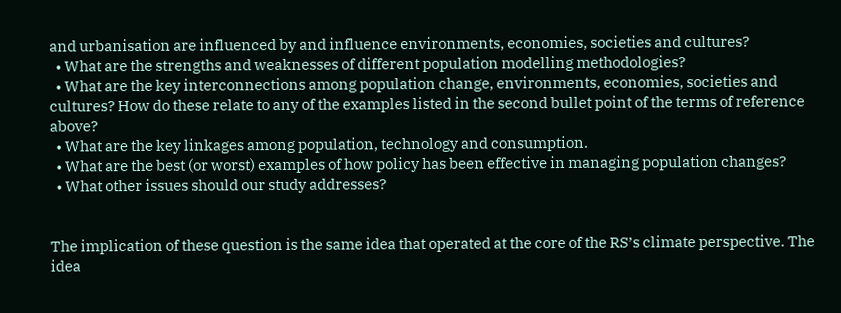and urbanisation are influenced by and influence environments, economies, societies and cultures?
  • What are the strengths and weaknesses of different population modelling methodologies?
  • What are the key interconnections among population change, environments, economies, societies and cultures? How do these relate to any of the examples listed in the second bullet point of the terms of reference above?
  • What are the key linkages among population, technology and consumption.
  • What are the best (or worst) examples of how policy has been effective in managing population changes?
  • What other issues should our study addresses?


The implication of these question is the same idea that operated at the core of the RS’s climate perspective. The idea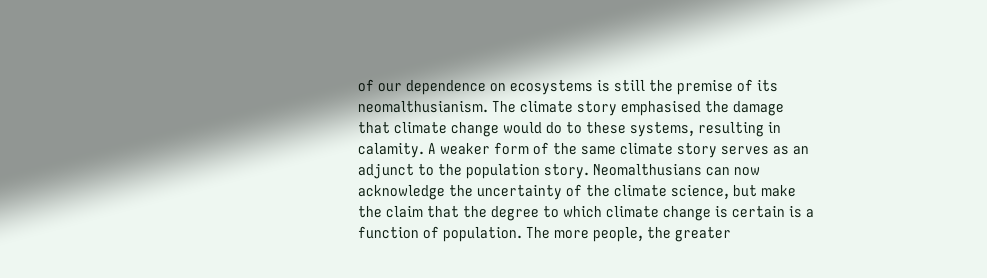of our dependence on ecosystems is still the premise of its neomalthusianism. The climate story emphasised the damage that climate change would do to these systems, resulting in calamity. A weaker form of the same climate story serves as an adjunct to the population story. Neomalthusians can now acknowledge the uncertainty of the climate science, but make the claim that the degree to which climate change is certain is a function of population. The more people, the greater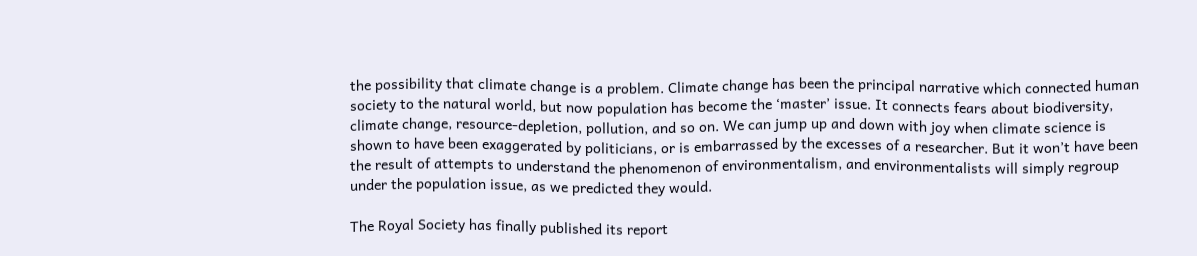the possibility that climate change is a problem. Climate change has been the principal narrative which connected human society to the natural world, but now population has become the ‘master’ issue. It connects fears about biodiversity, climate change, resource-depletion, pollution, and so on. We can jump up and down with joy when climate science is shown to have been exaggerated by politicians, or is embarrassed by the excesses of a researcher. But it won’t have been the result of attempts to understand the phenomenon of environmentalism, and environmentalists will simply regroup under the population issue, as we predicted they would.

The Royal Society has finally published its report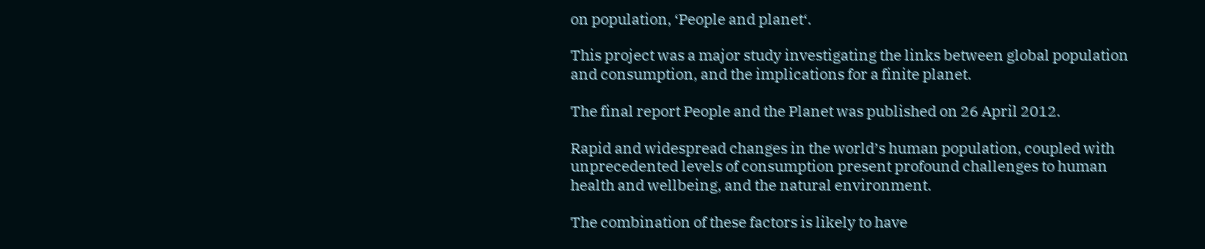on population, ‘People and planet‘.

This project was a major study investigating the links between global population and consumption, and the implications for a finite planet.

The final report People and the Planet was published on 26 April 2012.

Rapid and widespread changes in the world’s human population, coupled with unprecedented levels of consumption present profound challenges to human health and wellbeing, and the natural environment.

The combination of these factors is likely to have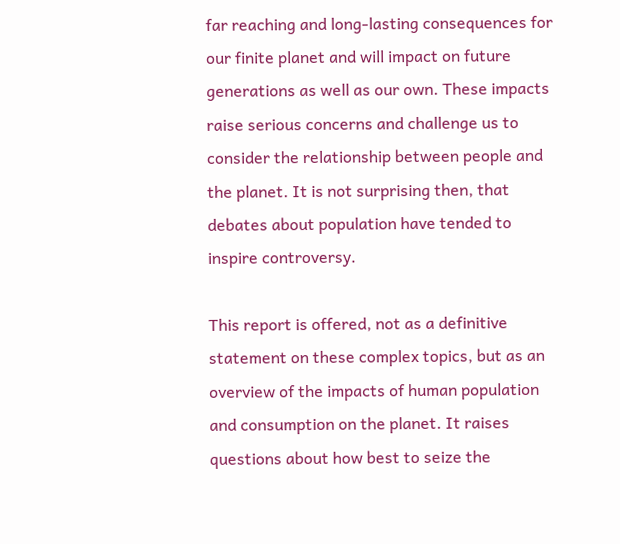far reaching and long-lasting consequences for our finite planet and will impact on future generations as well as our own. These impacts raise serious concerns and challenge us to consider the relationship between people and the planet. It is not surprising then, that debates about population have tended to inspire controversy.

This report is offered, not as a definitive statement on these complex topics, but as an overview of the impacts of human population and consumption on the planet. It raises questions about how best to seize the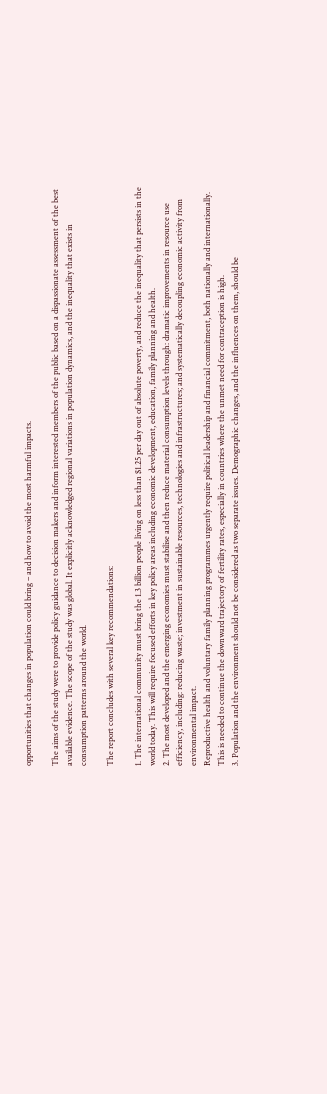opportunities that changes in population could bring – and how to avoid the most harmful impacts.

The aims of the study were to provide policy guidance to decision makers and inform interested members of the public based on a dispassionate assessment of the best available evidence. The scope of the study was global. It explicitly acknowledged regional variations in population dynamics, and the inequality that exists in consumption patterns around the world.

The report concludes with several key recommendations:

1. The international community must bring the 1.3 billion people living on less than $1.25 per day out of absolute poverty, and reduce the inequality that persists in the world today. This will require focused efforts in key policy areas including economic development, education, family planning and health.
2. The most developed and the emerging economies must stabilise and then reduce material consumption levels through: dramatic improvements in resource use efficiency, including: reducing waste; investment in sustainable resources, technologies and infrastructures; and systematically decoupling economic activity from environmental impact.
Reproductive health and voluntary family planning programmes urgently require political leadership and financial commitment, both nationally and internationally. This is needed to continue the downward trajectory of fertility rates, especially in countries where the unmet need for contraception is high.
3. Population and the environment should not be considered as two separate issues. Demographic changes, and the influences on them, should be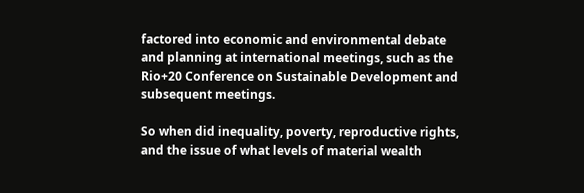factored into economic and environmental debate and planning at international meetings, such as the Rio+20 Conference on Sustainable Development and subsequent meetings.

So when did inequality, poverty, reproductive rights, and the issue of what levels of material wealth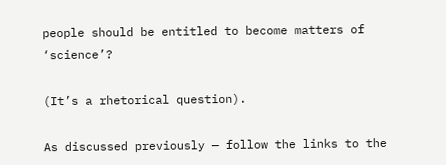people should be entitled to become matters of ‘science’?

(It’s a rhetorical question).

As discussed previously — follow the links to the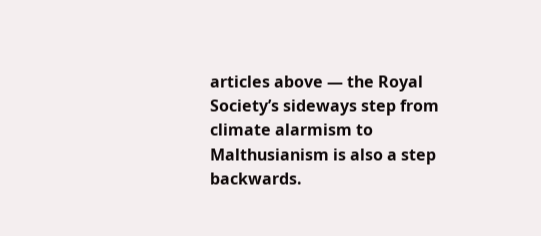articles above — the Royal Society’s sideways step from climate alarmism to Malthusianism is also a step backwards.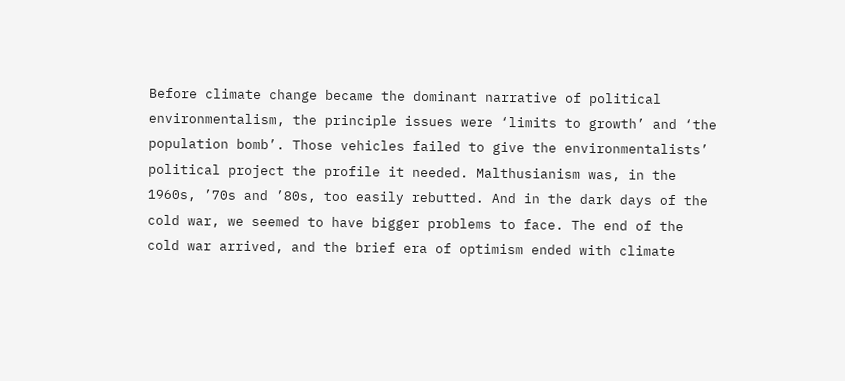Before climate change became the dominant narrative of political environmentalism, the principle issues were ‘limits to growth’ and ‘the population bomb’. Those vehicles failed to give the environmentalists’ political project the profile it needed. Malthusianism was, in the 1960s, ’70s and ’80s, too easily rebutted. And in the dark days of the cold war, we seemed to have bigger problems to face. The end of the cold war arrived, and the brief era of optimism ended with climate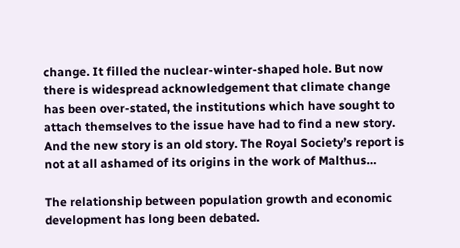change. It filled the nuclear-winter-shaped hole. But now there is widespread acknowledgement that climate change has been over-stated, the institutions which have sought to attach themselves to the issue have had to find a new story. And the new story is an old story. The Royal Society’s report is not at all ashamed of its origins in the work of Malthus…

The relationship between population growth and economic development has long been debated.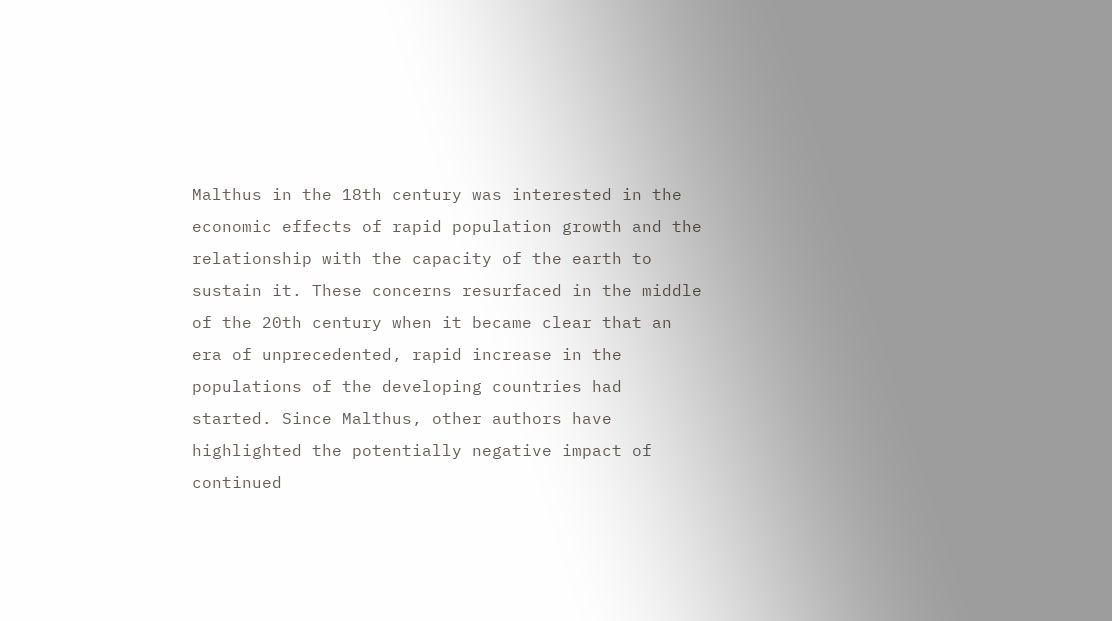Malthus in the 18th century was interested in the economic effects of rapid population growth and the relationship with the capacity of the earth to sustain it. These concerns resurfaced in the middle of the 20th century when it became clear that an era of unprecedented, rapid increase in the populations of the developing countries had started. Since Malthus, other authors have highlighted the potentially negative impact of continued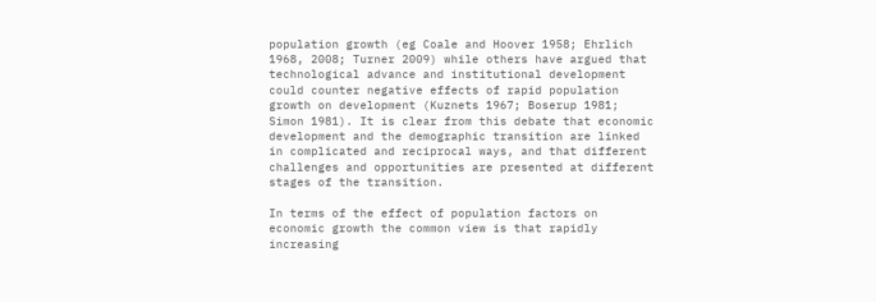population growth (eg Coale and Hoover 1958; Ehrlich 1968, 2008; Turner 2009) while others have argued that technological advance and institutional development could counter negative effects of rapid population growth on development (Kuznets 1967; Boserup 1981; Simon 1981). It is clear from this debate that economic development and the demographic transition are linked in complicated and reciprocal ways, and that different challenges and opportunities are presented at different stages of the transition.

In terms of the effect of population factors on economic growth the common view is that rapidly increasing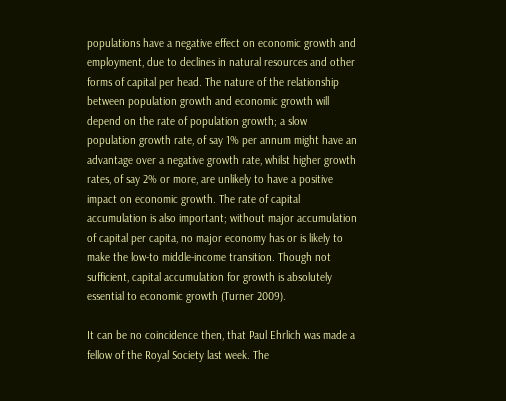populations have a negative effect on economic growth and employment, due to declines in natural resources and other forms of capital per head. The nature of the relationship between population growth and economic growth will depend on the rate of population growth; a slow population growth rate, of say 1% per annum might have an advantage over a negative growth rate, whilst higher growth rates, of say 2% or more, are unlikely to have a positive impact on economic growth. The rate of capital accumulation is also important; without major accumulation of capital per capita, no major economy has or is likely to make the low-to middle-income transition. Though not sufficient, capital accumulation for growth is absolutely essential to economic growth (Turner 2009).

It can be no coincidence then, that Paul Ehrlich was made a fellow of the Royal Society last week. The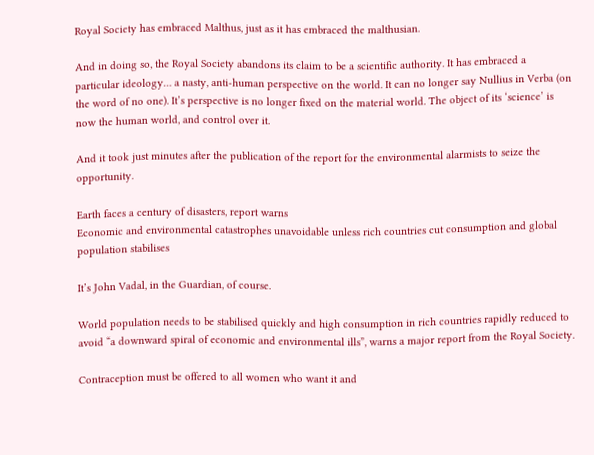Royal Society has embraced Malthus, just as it has embraced the malthusian.

And in doing so, the Royal Society abandons its claim to be a scientific authority. It has embraced a particular ideology… a nasty, anti-human perspective on the world. It can no longer say Nullius in Verba (on the word of no one). It’s perspective is no longer fixed on the material world. The object of its ‘science’ is now the human world, and control over it.

And it took just minutes after the publication of the report for the environmental alarmists to seize the opportunity.

Earth faces a century of disasters, report warns
Economic and environmental catastrophes unavoidable unless rich countries cut consumption and global population stabilises

It’s John Vadal, in the Guardian, of course.

World population needs to be stabilised quickly and high consumption in rich countries rapidly reduced to avoid “a downward spiral of economic and environmental ills”, warns a major report from the Royal Society.

Contraception must be offered to all women who want it and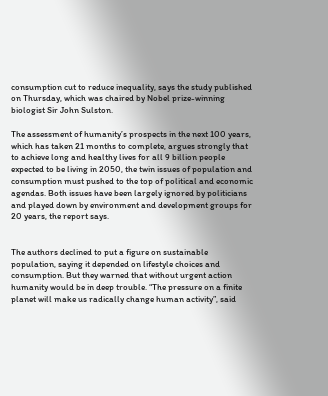consumption cut to reduce inequality, says the study published on Thursday, which was chaired by Nobel prize-winning biologist Sir John Sulston.

The assessment of humanity’s prospects in the next 100 years, which has taken 21 months to complete, argues strongly that to achieve long and healthy lives for all 9 billion people expected to be living in 2050, the twin issues of population and consumption must pushed to the top of political and economic agendas. Both issues have been largely ignored by politicians and played down by environment and development groups for 20 years, the report says.


The authors declined to put a figure on sustainable population, saying it depended on lifestyle choices and consumption. But they warned that without urgent action humanity would be in deep trouble. “The pressure on a finite planet will make us radically change human activity”, said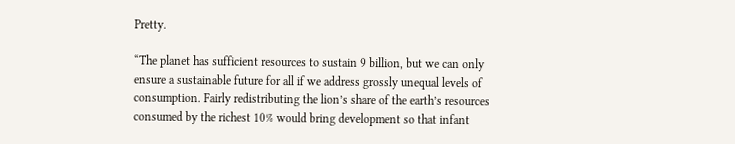Pretty.

“The planet has sufficient resources to sustain 9 billion, but we can only ensure a sustainable future for all if we address grossly unequal levels of consumption. Fairly redistributing the lion’s share of the earth’s resources consumed by the richest 10% would bring development so that infant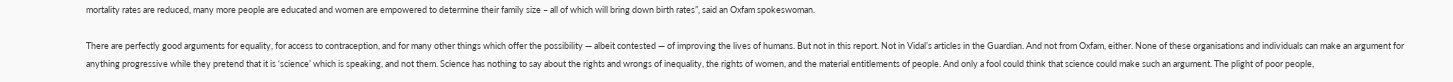mortality rates are reduced, many more people are educated and women are empowered to determine their family size – all of which will bring down birth rates”, said an Oxfam spokeswoman.

There are perfectly good arguments for equality, for access to contraception, and for many other things which offer the possibility — albeit contested — of improving the lives of humans. But not in this report. Not in Vidal’s articles in the Guardian. And not from Oxfam, either. None of these organisations and individuals can make an argument for anything progressive while they pretend that it is ‘science’ which is speaking, and not them. Science has nothing to say about the rights and wrongs of inequality, the rights of women, and the material entitlements of people. And only a fool could think that science could make such an argument. The plight of poor people,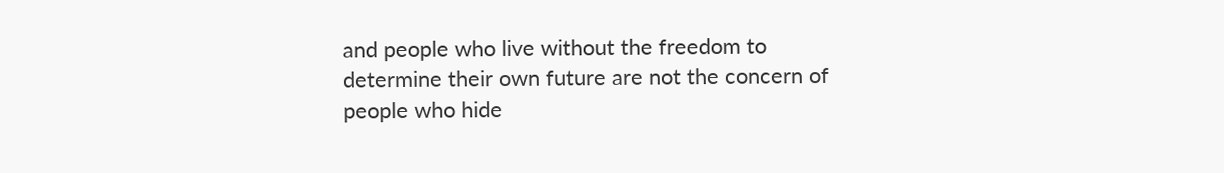and people who live without the freedom to determine their own future are not the concern of people who hide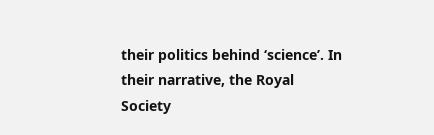their politics behind ‘science’. In their narrative, the Royal Society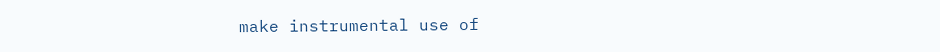make instrumental use of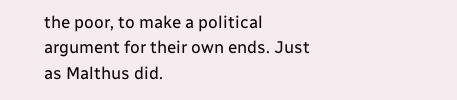the poor, to make a political argument for their own ends. Just as Malthus did.